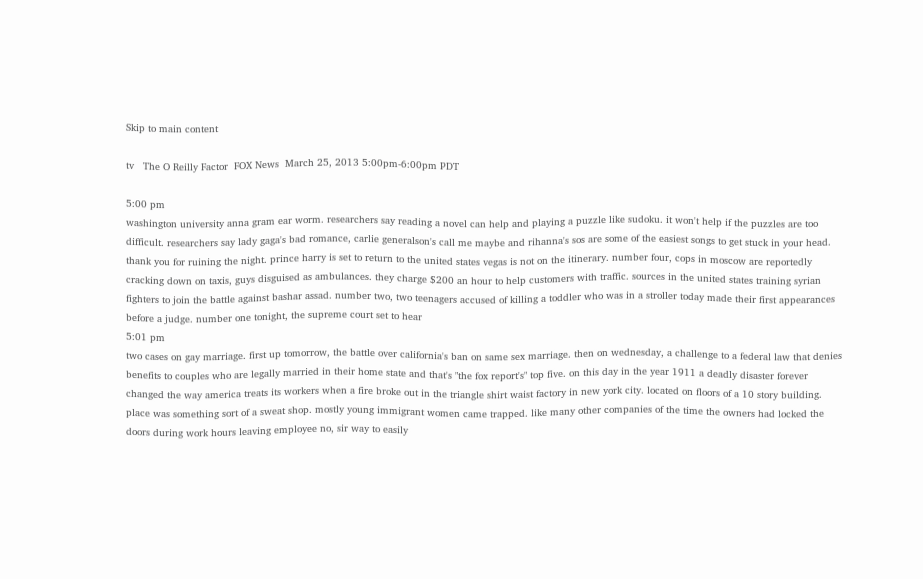Skip to main content

tv   The O Reilly Factor  FOX News  March 25, 2013 5:00pm-6:00pm PDT

5:00 pm
washington university anna gram ear worm. researchers say reading a novel can help and playing a puzzle like sudoku. it won't help if the puzzles are too difficult. researchers say lady gaga's bad romance, carlie generalson's call me maybe and rihanna's sos are some of the easiest songs to get stuck in your head. thank you for ruining the night. prince harry is set to return to the united states vegas is not on the itinerary. number four, cops in moscow are reportedly cracking down on taxis, guys disguised as ambulances. they charge $200 an hour to help customers with traffic. sources in the united states training syrian fighters to join the battle against bashar assad. number two, two teenagers accused of killing a toddler who was in a stroller today made their first appearances before a judge. number one tonight, the supreme court set to hear
5:01 pm
two cases on gay marriage. first up tomorrow, the battle over california's ban on same sex marriage. then on wednesday, a challenge to a federal law that denies benefits to couples who are legally married in their home state and that's "the fox report's" top five. on this day in the year 1911 a deadly disaster forever changed the way america treats its workers when a fire broke out in the triangle shirt waist factory in new york city. located on floors of a 10 story building. place was something sort of a sweat shop. mostly young immigrant women came trapped. like many other companies of the time the owners had locked the doors during work hours leaving employee no, sir way to easily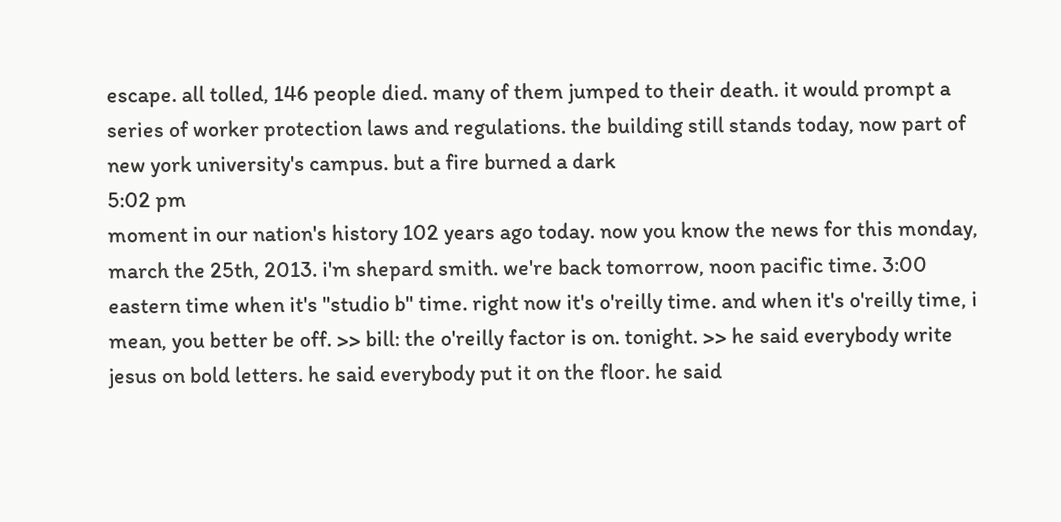escape. all tolled, 146 people died. many of them jumped to their death. it would prompt a series of worker protection laws and regulations. the building still stands today, now part of new york university's campus. but a fire burned a dark
5:02 pm
moment in our nation's history 102 years ago today. now you know the news for this monday, march the 25th, 2013. i'm shepard smith. we're back tomorrow, noon pacific time. 3:00 eastern time when it's "studio b" time. right now it's o'reilly time. and when it's o'reilly time, i mean, you better be off. >> bill: the o'reilly factor is on. tonight. >> he said everybody write jesus on bold letters. he said everybody put it on the floor. he said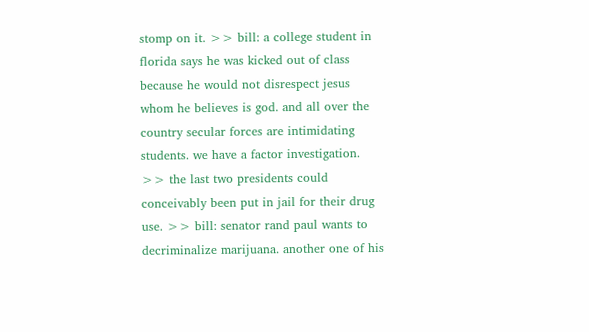stomp on it. >> bill: a college student in florida says he was kicked out of class because he would not disrespect jesus whom he believes is god. and all over the country secular forces are intimidating students. we have a factor investigation. >> the last two presidents could conceivably been put in jail for their drug use. >> bill: senator rand paul wants to decriminalize marijuana. another one of his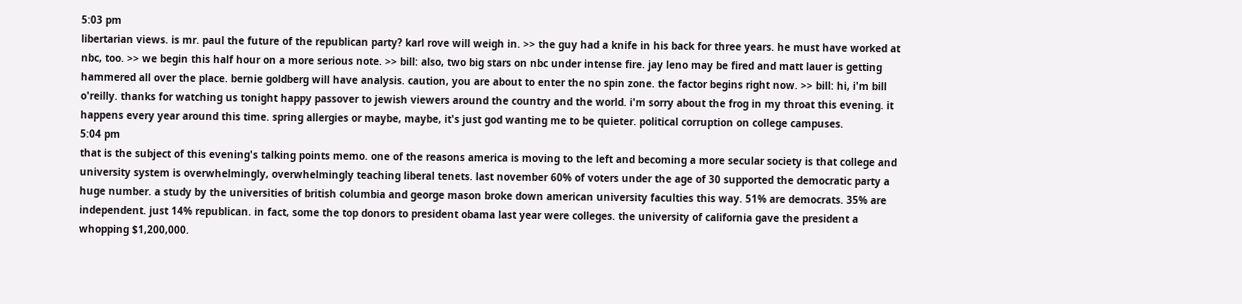5:03 pm
libertarian views. is mr. paul the future of the republican party? karl rove will weigh in. >> the guy had a knife in his back for three years. he must have worked at nbc, too. >> we begin this half hour on a more serious note. >> bill: also, two big stars on nbc under intense fire. jay leno may be fired and matt lauer is getting hammered all over the place. bernie goldberg will have analysis. caution, you are about to enter the no spin zone. the factor begins right now. >> bill: hi, i'm bill o'reilly. thanks for watching us tonight happy passover to jewish viewers around the country and the world. i'm sorry about the frog in my throat this evening. it happens every year around this time. spring allergies or maybe, maybe, it's just god wanting me to be quieter. political corruption on college campuses.
5:04 pm
that is the subject of this evening's talking points memo. one of the reasons america is moving to the left and becoming a more secular society is that college and university system is overwhelmingly, overwhelmingly teaching liberal tenets. last november 60% of voters under the age of 30 supported the democratic party a huge number. a study by the universities of british columbia and george mason broke down american university faculties this way. 51% are democrats. 35% are independent. just 14% republican. in fact, some the top donors to president obama last year were colleges. the university of california gave the president a whopping $1,200,000.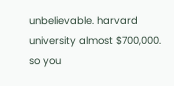unbelievable. harvard university almost $700,000. so you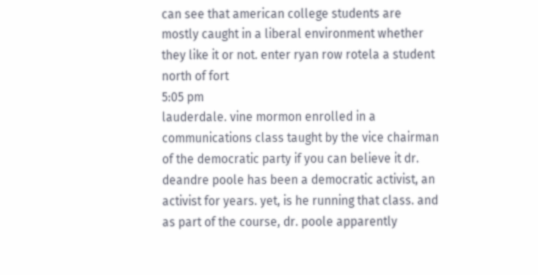can see that american college students are mostly caught in a liberal environment whether they like it or not. enter ryan row rotela a student north of fort
5:05 pm
lauderdale. vine mormon enrolled in a communications class taught by the vice chairman of the democratic party if you can believe it dr. deandre poole has been a democratic activist, an activist for years. yet, is he running that class. and as part of the course, dr. poole apparently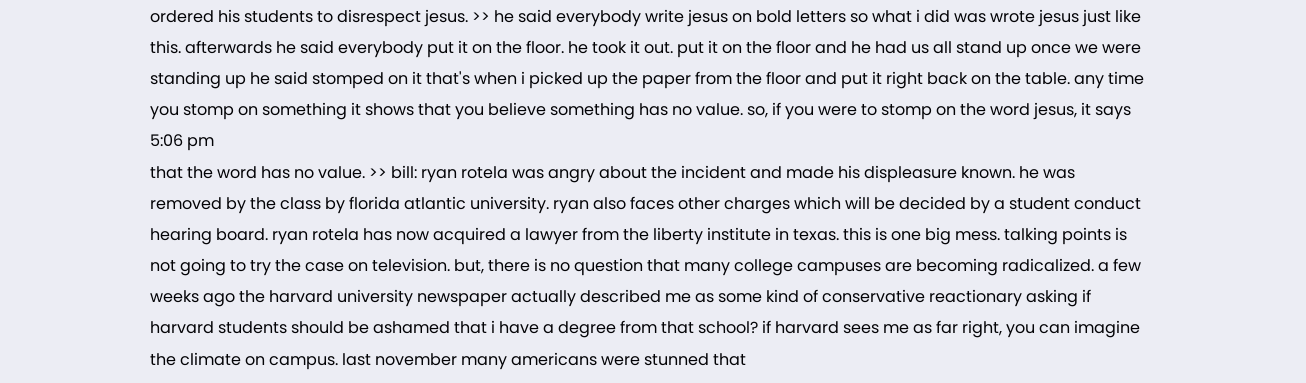ordered his students to disrespect jesus. >> he said everybody write jesus on bold letters so what i did was wrote jesus just like this. afterwards he said everybody put it on the floor. he took it out. put it on the floor and he had us all stand up once we were standing up he said stomped on it that's when i picked up the paper from the floor and put it right back on the table. any time you stomp on something it shows that you believe something has no value. so, if you were to stomp on the word jesus, it says
5:06 pm
that the word has no value. >> bill: ryan rotela was angry about the incident and made his displeasure known. he was removed by the class by florida atlantic university. ryan also faces other charges which will be decided by a student conduct hearing board. ryan rotela has now acquired a lawyer from the liberty institute in texas. this is one big mess. talking points is not going to try the case on television. but, there is no question that many college campuses are becoming radicalized. a few weeks ago the harvard university newspaper actually described me as some kind of conservative reactionary asking if harvard students should be ashamed that i have a degree from that school? if harvard sees me as far right, you can imagine the climate on campus. last november many americans were stunned that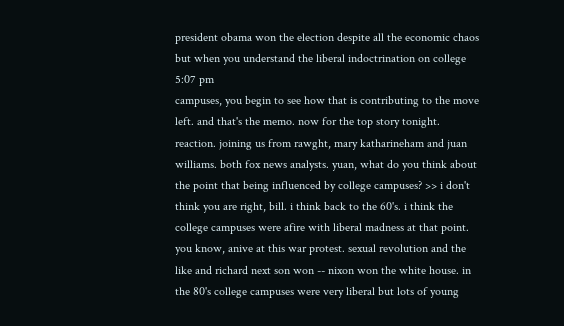president obama won the election despite all the economic chaos but when you understand the liberal indoctrination on college
5:07 pm
campuses, you begin to see how that is contributing to the move left. and that's the memo. now for the top story tonight. reaction. joining us from rawght, mary katharineham and juan williams. both fox news analysts. yuan, what do you think about the point that being influenced by college campuses? >> i don't think you are right, bill. i think back to the 60's. i think the college campuses were afire with liberal madness at that point. you know, anive at this war protest. sexual revolution and the like and richard next son won -- nixon won the white house. in the 80's college campuses were very liberal but lots of young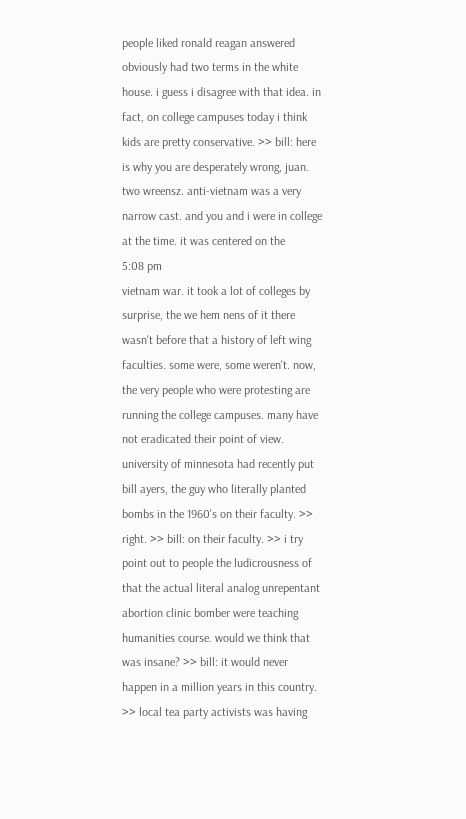people liked ronald reagan answered obviously had two terms in the white house. i guess i disagree with that idea. in fact, on college campuses today i think kids are pretty conservative. >> bill: here is why you are desperately wrong, juan. two wreensz. anti-vietnam was a very narrow cast. and you and i were in college at the time. it was centered on the
5:08 pm
vietnam war. it took a lot of colleges by surprise, the we hem nens of it there wasn't before that a history of left wing faculties. some were, some weren't. now, the very people who were protesting are running the college campuses. many have not eradicated their point of view. university of minnesota had recently put bill ayers, the guy who literally planted bombs in the 1960's on their faculty. >> right. >> bill: on their faculty. >> i try point out to people the ludicrousness of that the actual literal analog unrepentant abortion clinic bomber were teaching humanities course. would we think that was insane? >> bill: it would never happen in a million years in this country. >> local tea party activists was having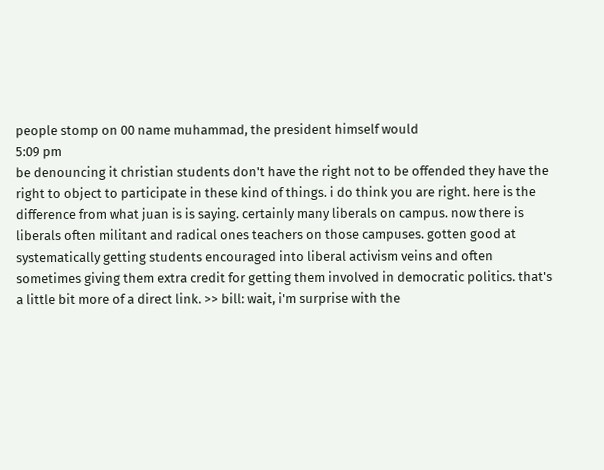people stomp on 00 name muhammad, the president himself would
5:09 pm
be denouncing it christian students don't have the right not to be offended they have the right to object to participate in these kind of things. i do think you are right. here is the difference from what juan is is saying. certainly many liberals on campus. now there is liberals often militant and radical ones teachers on those campuses. gotten good at systematically getting students encouraged into liberal activism veins and often sometimes giving them extra credit for getting them involved in democratic politics. that's a little bit more of a direct link. >> bill: wait, i'm surprise with the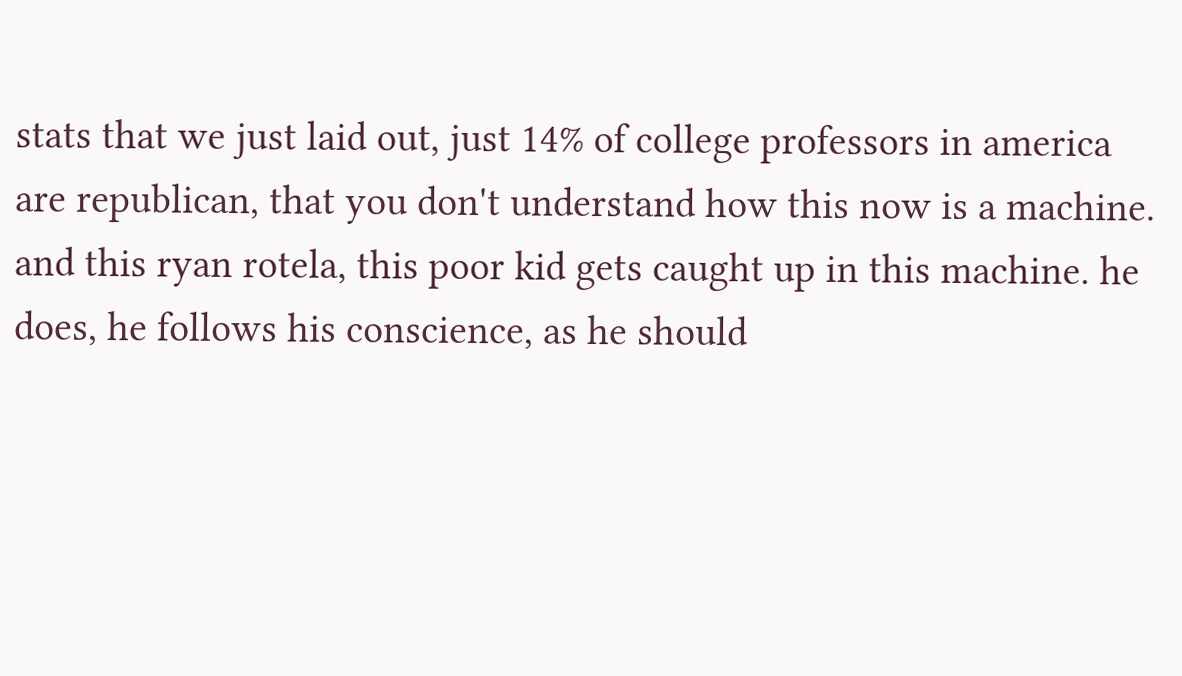stats that we just laid out, just 14% of college professors in america are republican, that you don't understand how this now is a machine. and this ryan rotela, this poor kid gets caught up in this machine. he does, he follows his conscience, as he should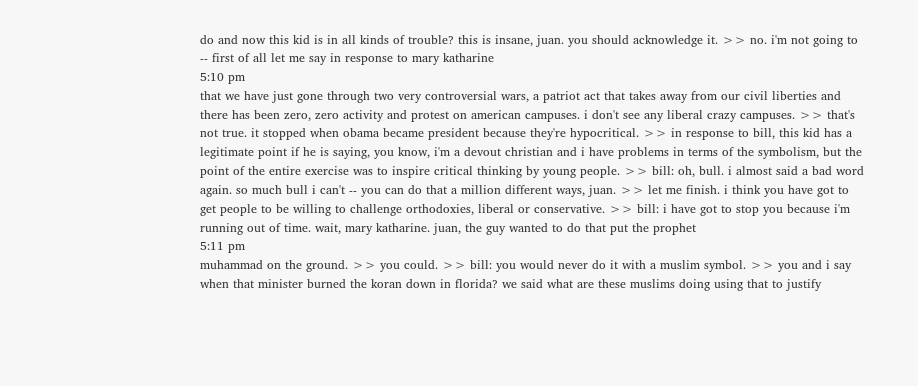do and now this kid is in all kinds of trouble? this is insane, juan. you should acknowledge it. >> no. i'm not going to -- first of all let me say in response to mary katharine
5:10 pm
that we have just gone through two very controversial wars, a patriot act that takes away from our civil liberties and there has been zero, zero activity and protest on american campuses. i don't see any liberal crazy campuses. >> that's not true. it stopped when obama became president because they're hypocritical. >> in response to bill, this kid has a legitimate point if he is saying, you know, i'm a devout christian and i have problems in terms of the symbolism, but the point of the entire exercise was to inspire critical thinking by young people. >> bill: oh, bull. i almost said a bad word again. so much bull i can't -- you can do that a million different ways, juan. >> let me finish. i think you have got to get people to be willing to challenge orthodoxies, liberal or conservative. >> bill: i have got to stop you because i'm running out of time. wait, mary katharine. juan, the guy wanted to do that put the prophet
5:11 pm
muhammad on the ground. >> you could. >> bill: you would never do it with a muslim symbol. >> you and i say when that minister burned the koran down in florida? we said what are these muslims doing using that to justify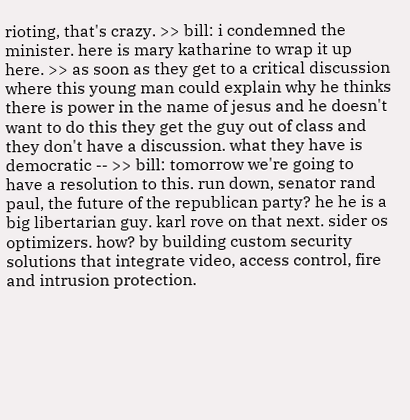rioting, that's crazy. >> bill: i condemned the minister. here is mary katharine to wrap it up here. >> as soon as they get to a critical discussion where this young man could explain why he thinks there is power in the name of jesus and he doesn't want to do this they get the guy out of class and they don't have a discussion. what they have is democratic -- >> bill: tomorrow we're going to have a resolution to this. run down, senator rand paul, the future of the republican party? he he is a big libertarian guy. karl rove on that next. sider os optimizers. how? by building custom security solutions that integrate video, access control, fire and intrusion protection.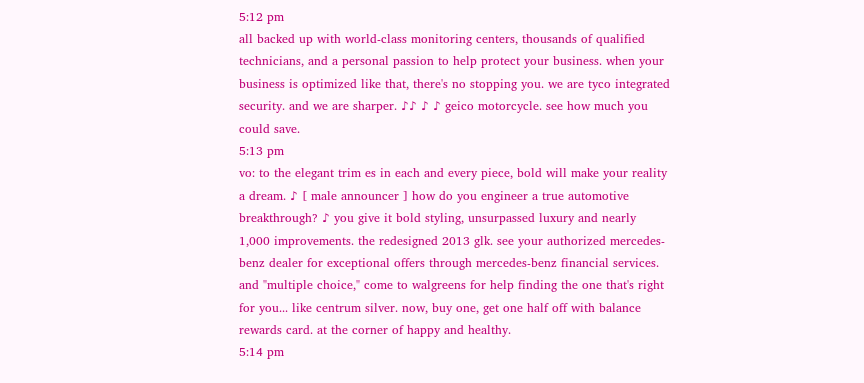5:12 pm
all backed up with world-class monitoring centers, thousands of qualified technicians, and a personal passion to help protect your business. when your business is optimized like that, there's no stopping you. we are tyco integrated security. and we are sharper. ♪♪ ♪ ♪ geico motorcycle. see how much you could save.
5:13 pm
vo: to the elegant trim es in each and every piece, bold will make your reality a dream. ♪ [ male announcer ] how do you engineer a true automotive breakthrough? ♪ you give it bold styling, unsurpassed luxury and nearly 1,000 improvements. the redesigned 2013 glk. see your authorized mercedes-benz dealer for exceptional offers through mercedes-benz financial services. and "multiple choice," come to walgreens for help finding the one that's right for you... like centrum silver. now, buy one, get one half off with balance rewards card. at the corner of happy and healthy.
5:14 pm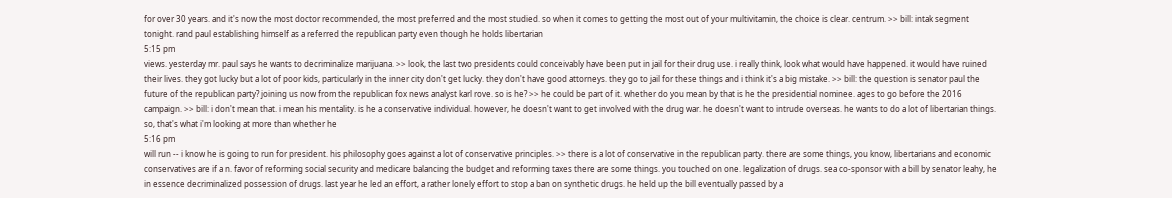for over 30 years. and it's now the most doctor recommended, the most preferred and the most studied. so when it comes to getting the most out of your multivitamin, the choice is clear. centrum. >> bill: intak segment tonight. rand paul establishing himself as a referred the republican party even though he holds libertarian
5:15 pm
views. yesterday mr. paul says he wants to decriminalize marijuana. >> look, the last two presidents could conceivably have been put in jail for their drug use. i really think, look what would have happened. it would have ruined their lives. they got lucky but a lot of poor kids, particularly in the inner city don't get lucky. they don't have good attorneys. they go to jail for these things and i think it's a big mistake. >> bill: the question is senator paul the future of the republican party? joining us now from the republican fox news analyst karl rove. so is he? >> he could be part of it. whether do you mean by that is he the presidential nominee. ages to go before the 2016 campaign. >> bill: i don't mean that. i mean his mentality. is he a conservative individual. however, he doesn't want to get involved with the drug war. he doesn't want to intrude overseas. he wants to do a lot of libertarian things. so, that's what i'm looking at more than whether he
5:16 pm
will run -- i know he is going to run for president. his philosophy goes against a lot of conservative principles. >> there is a lot of conservative in the republican party. there are some things, you know, libertarians and economic conservatives are if a n. favor of reforming social security and medicare balancing the budget and reforming taxes there are some things. you touched on one. legalization of drugs. sea co-sponsor with a bill by senator leahy, he in essence decriminalized possession of drugs. last year he led an effort, a rather lonely effort to stop a ban on synthetic drugs. he held up the bill eventually passed by a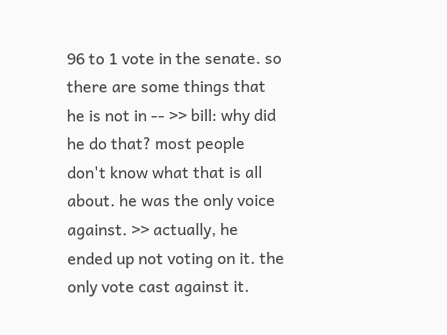96 to 1 vote in the senate. so there are some things that he is not in -- >> bill: why did he do that? most people don't know what that is all about. he was the only voice against. >> actually, he ended up not voting on it. the only vote cast against it.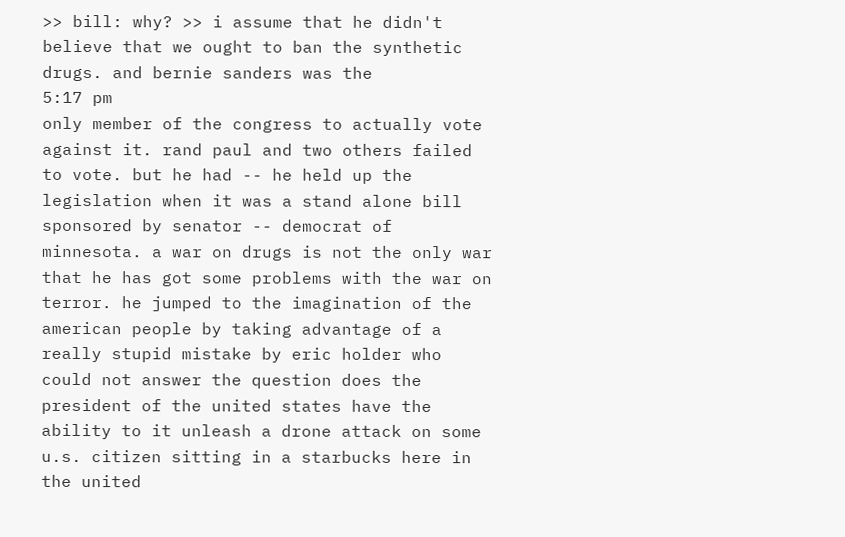>> bill: why? >> i assume that he didn't believe that we ought to ban the synthetic drugs. and bernie sanders was the
5:17 pm
only member of the congress to actually vote against it. rand paul and two others failed to vote. but he had -- he held up the legislation when it was a stand alone bill sponsored by senator -- democrat of minnesota. a war on drugs is not the only war that he has got some problems with the war on terror. he jumped to the imagination of the american people by taking advantage of a really stupid mistake by eric holder who could not answer the question does the president of the united states have the ability to it unleash a drone attack on some u.s. citizen sitting in a starbucks here in the united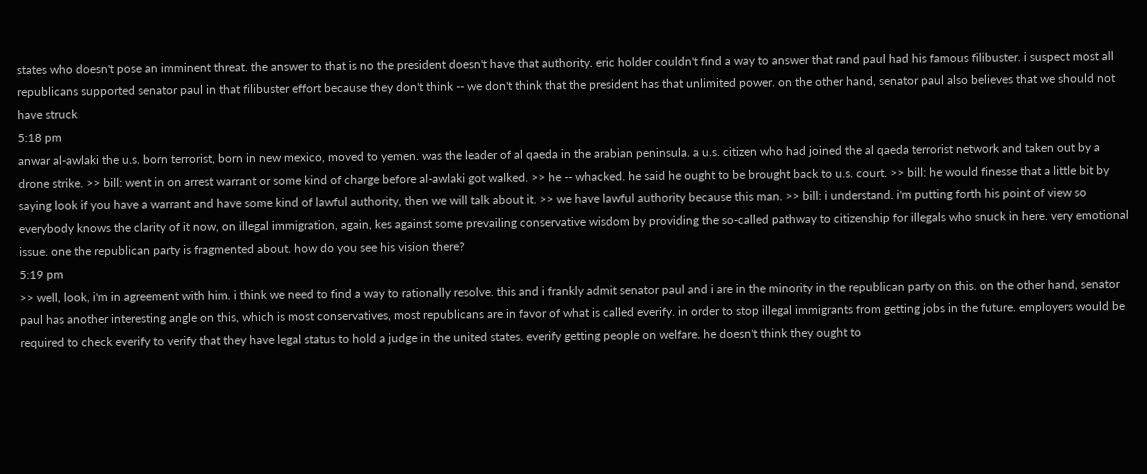states who doesn't pose an imminent threat. the answer to that is no the president doesn't have that authority. eric holder couldn't find a way to answer that rand paul had his famous filibuster. i suspect most all republicans supported senator paul in that filibuster effort because they don't think -- we don't think that the president has that unlimited power. on the other hand, senator paul also believes that we should not have struck
5:18 pm
anwar al-awlaki the u.s. born terrorist, born in new mexico, moved to yemen. was the leader of al qaeda in the arabian peninsula. a u.s. citizen who had joined the al qaeda terrorist network and taken out by a drone strike. >> bill: went in on arrest warrant or some kind of charge before al-awlaki got walked. >> he -- whacked. he said he ought to be brought back to u.s. court. >> bill: he would finesse that a little bit by saying look if you have a warrant and have some kind of lawful authority, then we will talk about it. >> we have lawful authority because this man. >> bill: i understand. i'm putting forth his point of view so everybody knows the clarity of it now, on illegal immigration, again, kes against some prevailing conservative wisdom by providing the so-called pathway to citizenship for illegals who snuck in here. very emotional issue. one the republican party is fragmented about. how do you see his vision there?
5:19 pm
>> well, look, i'm in agreement with him. i think we need to find a way to rationally resolve. this and i frankly admit senator paul and i are in the minority in the republican party on this. on the other hand, senator paul has another interesting angle on this, which is most conservatives, most republicans are in favor of what is called everify. in order to stop illegal immigrants from getting jobs in the future. employers would be required to check everify to verify that they have legal status to hold a judge in the united states. everify getting people on welfare. he doesn't think they ought to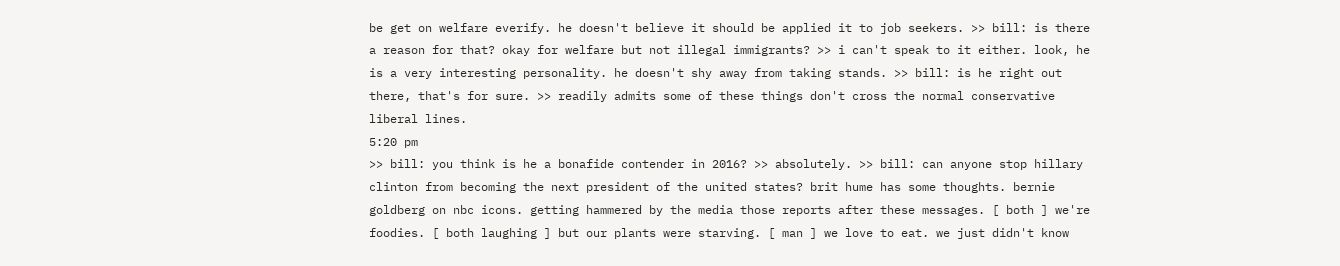be get on welfare everify. he doesn't believe it should be applied it to job seekers. >> bill: is there a reason for that? okay for welfare but not illegal immigrants? >> i can't speak to it either. look, he is a very interesting personality. he doesn't shy away from taking stands. >> bill: is he right out there, that's for sure. >> readily admits some of these things don't cross the normal conservative liberal lines.
5:20 pm
>> bill: you think is he a bonafide contender in 2016? >> absolutely. >> bill: can anyone stop hillary clinton from becoming the next president of the united states? brit hume has some thoughts. bernie goldberg on nbc icons. getting hammered by the media those reports after these messages. [ both ] we're foodies. [ both laughing ] but our plants were starving. [ man ] we love to eat. we just didn't know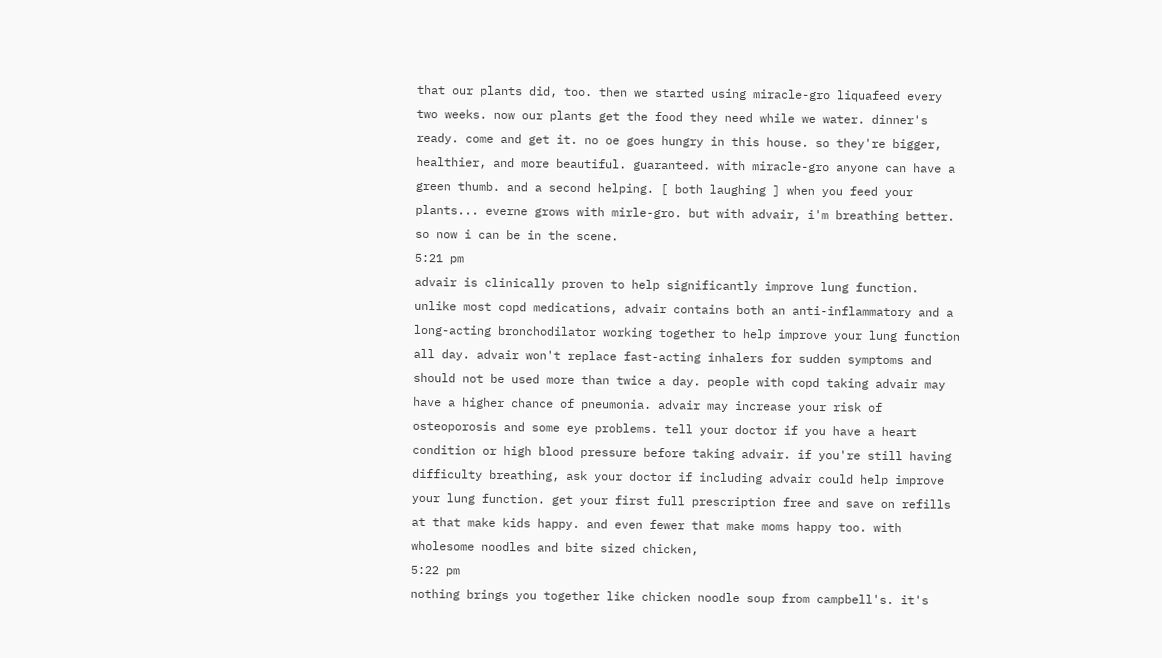that our plants did, too. then we started using miracle-gro liquafeed every two weeks. now our plants get the food they need while we water. dinner's ready. come and get it. no oe goes hungry in this house. so they're bigger, healthier, and more beautiful. guaranteed. with miracle-gro anyone can have a green thumb. and a second helping. [ both laughing ] when you feed your plants... everne grows with mirle-gro. but with advair, i'm breathing better. so now i can be in the scene.
5:21 pm
advair is clinically proven to help significantly improve lung function. unlike most copd medications, advair contains both an anti-inflammatory and a long-acting bronchodilator working together to help improve your lung function all day. advair won't replace fast-acting inhalers for sudden symptoms and should not be used more than twice a day. people with copd taking advair may have a higher chance of pneumonia. advair may increase your risk of osteoporosis and some eye problems. tell your doctor if you have a heart condition or high blood pressure before taking advair. if you're still having difficulty breathing, ask your doctor if including advair could help improve your lung function. get your first full prescription free and save on refills at that make kids happy. and even fewer that make moms happy too. with wholesome noodles and bite sized chicken,
5:22 pm
nothing brings you together like chicken noodle soup from campbell's. it's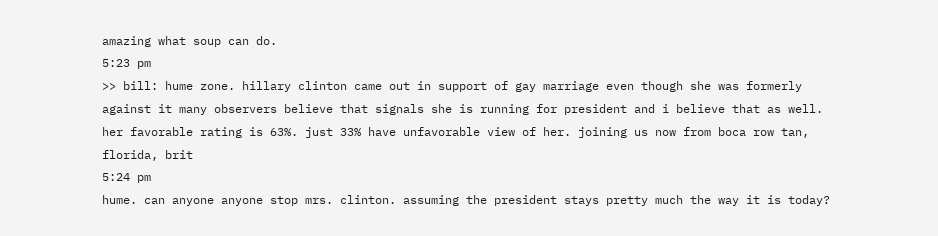amazing what soup can do.
5:23 pm
>> bill: hume zone. hillary clinton came out in support of gay marriage even though she was formerly against it many observers believe that signals she is running for president and i believe that as well. her favorable rating is 63%. just 33% have unfavorable view of her. joining us now from boca row tan, florida, brit
5:24 pm
hume. can anyone anyone stop mrs. clinton. assuming the president stays pretty much the way it is today?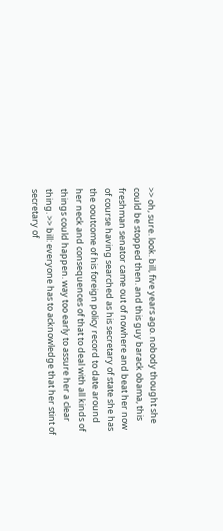>> oh, sure. look. bill, five years ago. nobody thought she could be stopped then. and this guy barack obama, this freshman senator came out of nowhere and beat her now of course having searched as his secretary of state she has the ooutcome of his foreign policy record to date around her neck and consequences of that to deal with all kinds of things could happen. way too early to assure her a clear thing. >> bill: everyone has to acknowledge that her stint of secretary of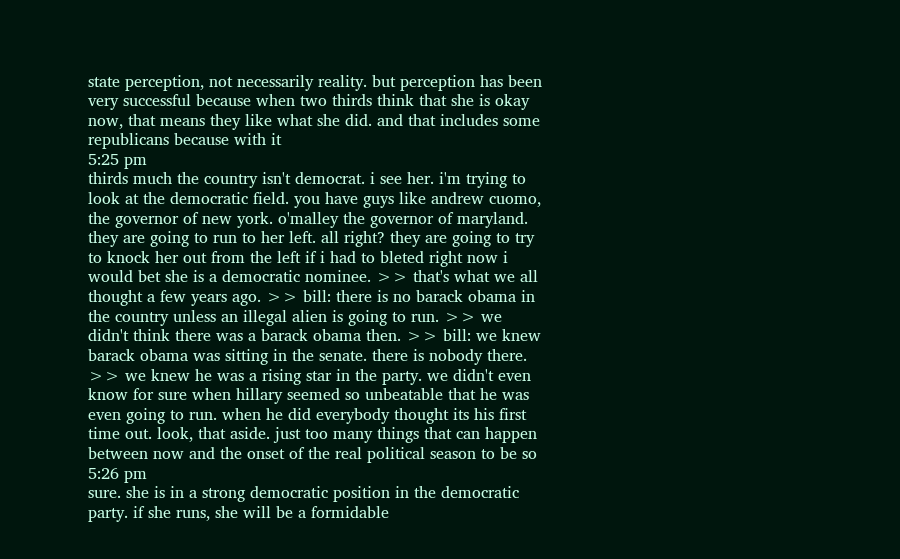state perception, not necessarily reality. but perception has been very successful because when two thirds think that she is okay now, that means they like what she did. and that includes some republicans because with it
5:25 pm
thirds much the country isn't democrat. i see her. i'm trying to look at the democratic field. you have guys like andrew cuomo, the governor of new york. o'malley the governor of maryland. they are going to run to her left. all right? they are going to try to knock her out from the left if i had to bleted right now i would bet she is a democratic nominee. >> that's what we all thought a few years ago. >> bill: there is no barack obama in the country unless an illegal alien is going to run. >> we didn't think there was a barack obama then. >> bill: we knew barack obama was sitting in the senate. there is nobody there. >> we knew he was a rising star in the party. we didn't even know for sure when hillary seemed so unbeatable that he was even going to run. when he did everybody thought its his first time out. look, that aside. just too many things that can happen between now and the onset of the real political season to be so
5:26 pm
sure. she is in a strong democratic position in the democratic party. if she runs, she will be a formidable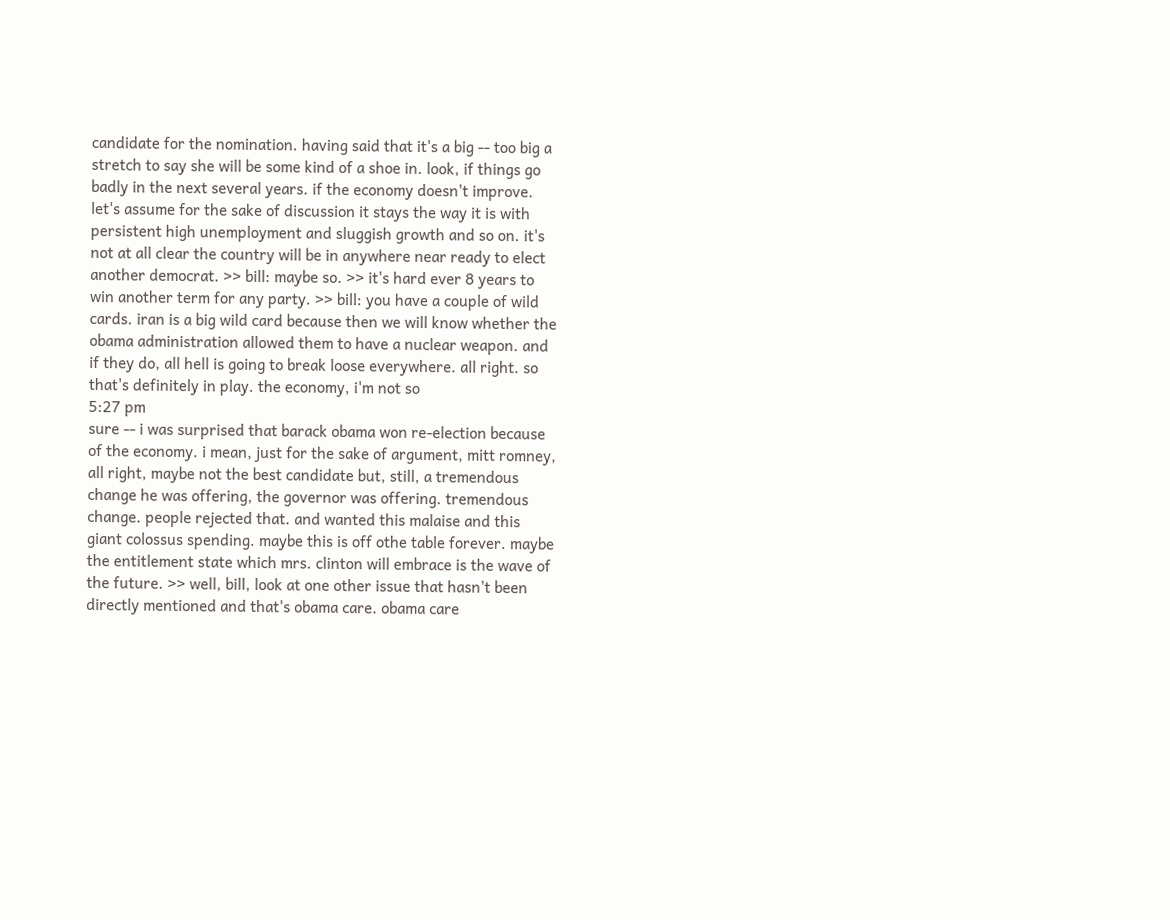candidate for the nomination. having said that it's a big -- too big a stretch to say she will be some kind of a shoe in. look, if things go badly in the next several years. if the economy doesn't improve. let's assume for the sake of discussion it stays the way it is with persistent high unemployment and sluggish growth and so on. it's not at all clear the country will be in anywhere near ready to elect another democrat. >> bill: maybe so. >> it's hard ever 8 years to win another term for any party. >> bill: you have a couple of wild cards. iran is a big wild card because then we will know whether the obama administration allowed them to have a nuclear weapon. and if they do, all hell is going to break loose everywhere. all right. so that's definitely in play. the economy, i'm not so
5:27 pm
sure -- i was surprised that barack obama won re-election because of the economy. i mean, just for the sake of argument, mitt romney, all right, maybe not the best candidate but, still, a tremendous change he was offering, the governor was offering. tremendous change. people rejected that. and wanted this malaise and this giant colossus spending. maybe this is off othe table forever. maybe the entitlement state which mrs. clinton will embrace is the wave of the future. >> well, bill, look at one other issue that hasn't been directly mentioned and that's obama care. obama care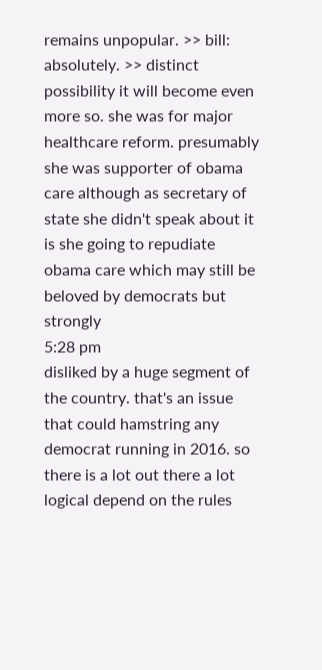remains unpopular. >> bill: absolutely. >> distinct possibility it will become even more so. she was for major healthcare reform. presumably she was supporter of obama care although as secretary of state she didn't speak about it is she going to repudiate obama care which may still be beloved by democrats but strongly
5:28 pm
disliked by a huge segment of the country. that's an issue that could hamstring any democrat running in 2016. so there is a lot out there a lot logical depend on the rules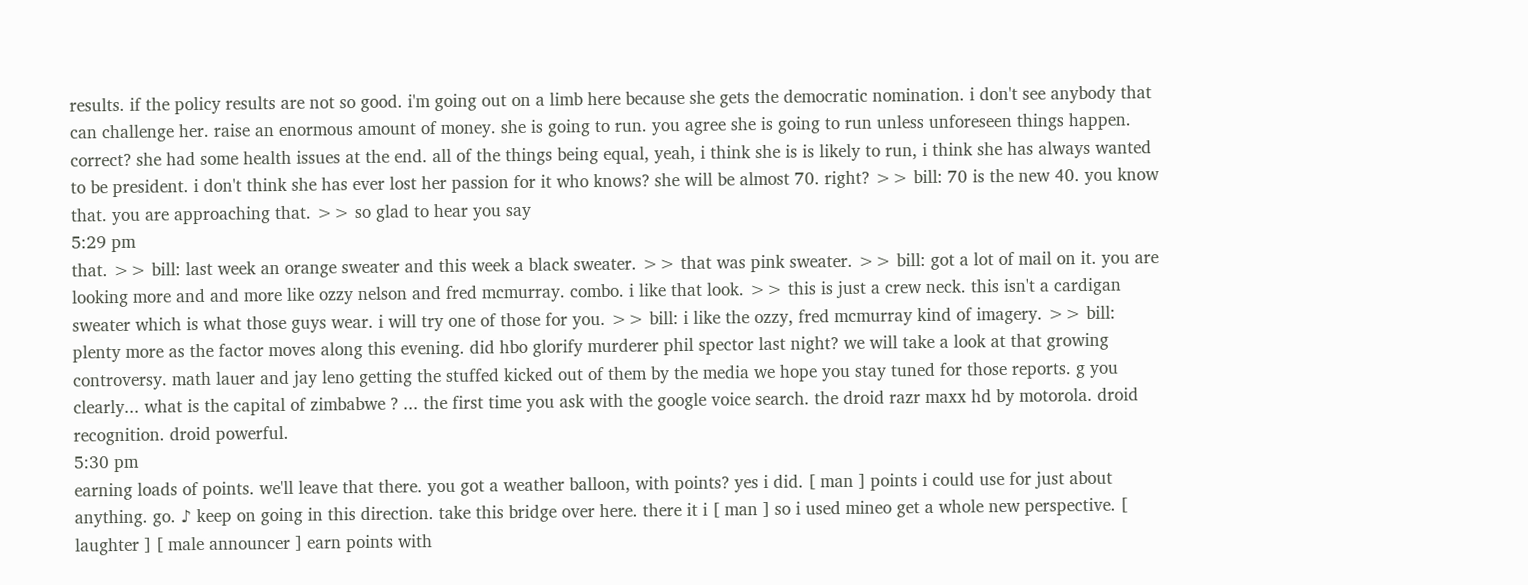results. if the policy results are not so good. i'm going out on a limb here because she gets the democratic nomination. i don't see anybody that can challenge her. raise an enormous amount of money. she is going to run. you agree she is going to run unless unforeseen things happen. correct? she had some health issues at the end. all of the things being equal, yeah, i think she is is likely to run, i think she has always wanted to be president. i don't think she has ever lost her passion for it who knows? she will be almost 70. right? >> bill: 70 is the new 40. you know that. you are approaching that. >> so glad to hear you say
5:29 pm
that. >> bill: last week an orange sweater and this week a black sweater. >> that was pink sweater. >> bill: got a lot of mail on it. you are looking more and and more like ozzy nelson and fred mcmurray. combo. i like that look. >> this is just a crew neck. this isn't a cardigan sweater which is what those guys wear. i will try one of those for you. >> bill: i like the ozzy, fred mcmurray kind of imagery. >> bill: plenty more as the factor moves along this evening. did hbo glorify murderer phil spector last night? we will take a look at that growing controversy. math lauer and jay leno getting the stuffed kicked out of them by the media we hope you stay tuned for those reports. g you clearly... what is the capital of zimbabwe ? ... the first time you ask with the google voice search. the droid razr maxx hd by motorola. droid recognition. droid powerful.
5:30 pm
earning loads of points. we'll leave that there. you got a weather balloon, with points? yes i did. [ man ] points i could use for just about anything. go. ♪ keep on going in this direction. take this bridge over here. there it i [ man ] so i used mineo get a whole new perspective. [ laughter ] [ male announcer ] earn points with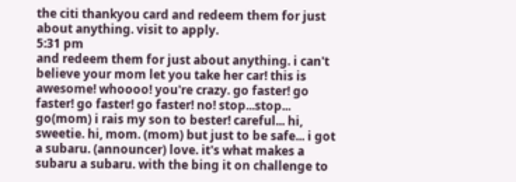the citi thankyou card and redeem them for just about anything. visit to apply.
5:31 pm
and redeem them for just about anything. i can't believe your mom let you take her car! this is awesome! whoooo! you're crazy. go faster! go faster! go faster! go faster! no! stop...stop... go(mom) i rais my son to bester! careful... hi, sweetie. hi, mom. (mom) but just to be safe... i got a subaru. (announcer) love. it's what makes a subaru a subaru. with the bing it on challenge to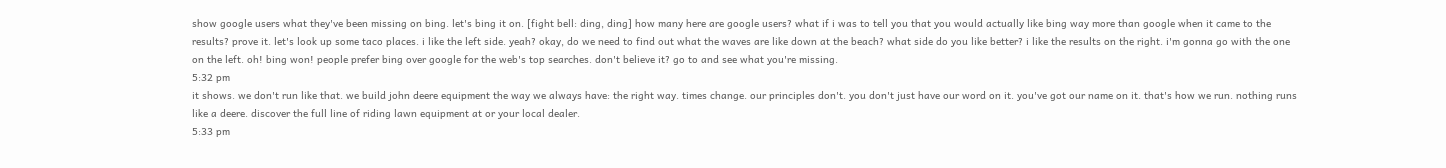show google users what they've been missing on bing. let's bing it on. [fight bell: ding, ding] how many here are google users? what if i was to tell you that you would actually like bing way more than google when it came to the results? prove it. let's look up some taco places. i like the left side. yeah? okay, do we need to find out what the waves are like down at the beach? what side do you like better? i like the results on the right. i'm gonna go with the one on the left. oh! bing won! people prefer bing over google for the web's top searches. don't believe it? go to and see what you're missing.
5:32 pm
it shows. we don't run like that. we build john deere equipment the way we always have: the right way. times change. our principles don't. you don't just have our word on it. you've got our name on it. that's how we run. nothing runs like a deere. discover the full line of riding lawn equipment at or your local dealer.
5:33 pm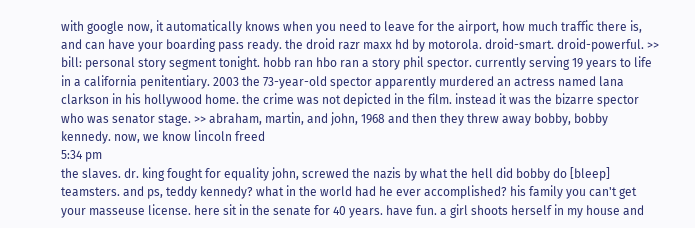with google now, it automatically knows when you need to leave for the airport, how much traffic there is, and can have your boarding pass ready. the droid razr maxx hd by motorola. droid-smart. droid-powerful. >> bill: personal story segment tonight. hobb ran hbo ran a story phil spector. currently serving 19 years to life in a california penitentiary. 2003 the 73-year-old spector apparently murdered an actress named lana clarkson in his hollywood home. the crime was not depicted in the film. instead it was the bizarre spector who was senator stage. >> abraham, martin, and john, 1968 and then they threw away bobby, bobby kennedy. now, we know lincoln freed
5:34 pm
the slaves. dr. king fought for equality john, screwed the nazis by what the hell did bobby do [bleep] teamsters. and ps, teddy kennedy? what in the world had he ever accomplished? his family you can't get your masseuse license. here sit in the senate for 40 years. have fun. a girl shoots herself in my house and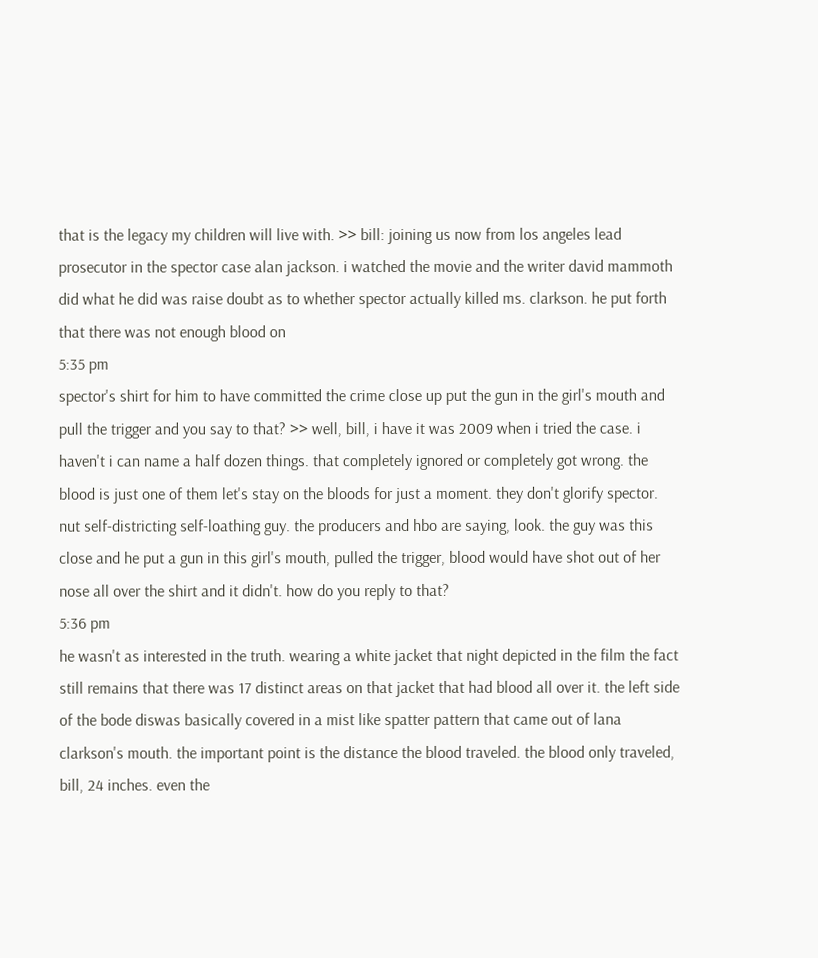that is the legacy my children will live with. >> bill: joining us now from los angeles lead prosecutor in the spector case alan jackson. i watched the movie and the writer david mammoth did what he did was raise doubt as to whether spector actually killed ms. clarkson. he put forth that there was not enough blood on
5:35 pm
spector's shirt for him to have committed the crime close up put the gun in the girl's mouth and pull the trigger and you say to that? >> well, bill, i have it was 2009 when i tried the case. i haven't i can name a half dozen things. that completely ignored or completely got wrong. the blood is just one of them let's stay on the bloods for just a moment. they don't glorify spector. nut self-districting self-loathing guy. the producers and hbo are saying, look. the guy was this close and he put a gun in this girl's mouth, pulled the trigger, blood would have shot out of her nose all over the shirt and it didn't. how do you reply to that?
5:36 pm
he wasn't as interested in the truth. wearing a white jacket that night depicted in the film the fact still remains that there was 17 distinct areas on that jacket that had blood all over it. the left side of the bode diswas basically covered in a mist like spatter pattern that came out of lana clarkson's mouth. the important point is the distance the blood traveled. the blood only traveled, bill, 24 inches. even the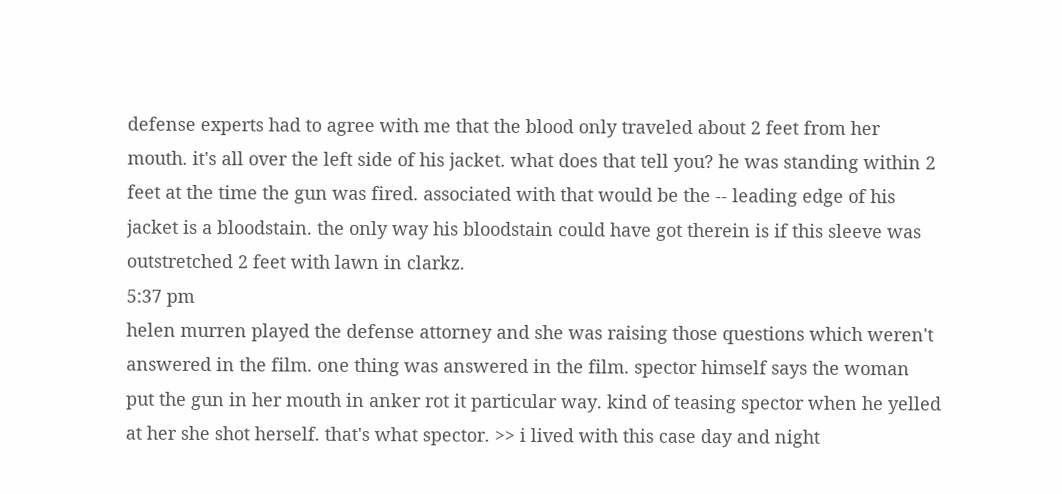defense experts had to agree with me that the blood only traveled about 2 feet from her mouth. it's all over the left side of his jacket. what does that tell you? he was standing within 2 feet at the time the gun was fired. associated with that would be the -- leading edge of his jacket is a bloodstain. the only way his bloodstain could have got therein is if this sleeve was outstretched 2 feet with lawn in clarkz.
5:37 pm
helen murren played the defense attorney and she was raising those questions which weren't answered in the film. one thing was answered in the film. spector himself says the woman put the gun in her mouth in anker rot it particular way. kind of teasing spector when he yelled at her she shot herself. that's what spector. >> i lived with this case day and night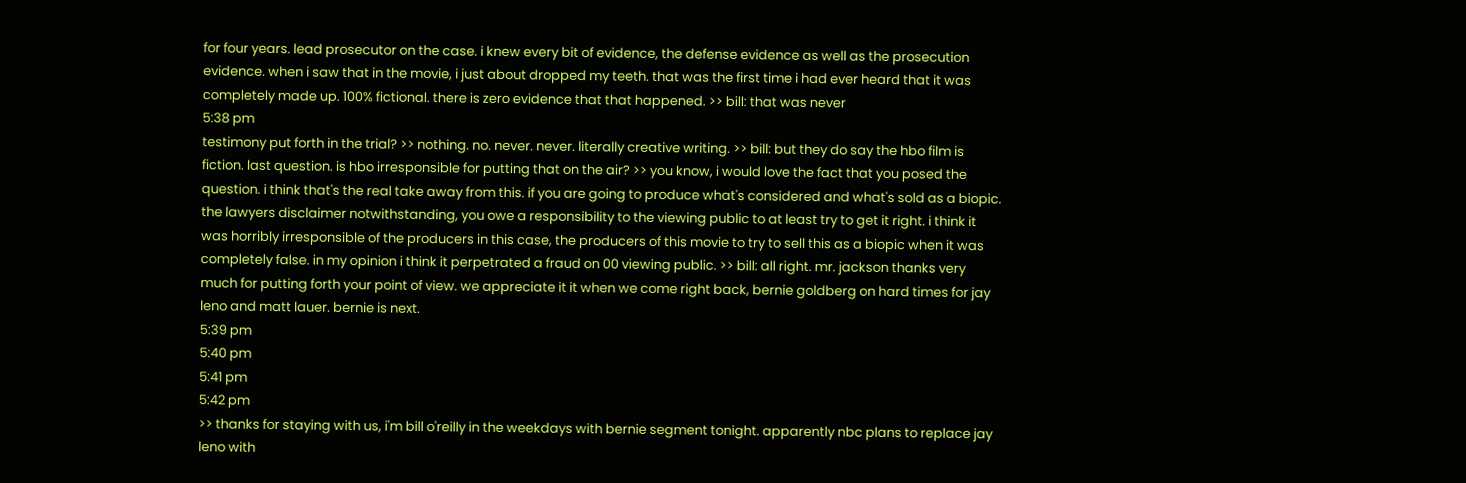for four years. lead prosecutor on the case. i knew every bit of evidence, the defense evidence as well as the prosecution evidence. when i saw that in the movie, i just about dropped my teeth. that was the first time i had ever heard that it was completely made up. 100% fictional. there is zero evidence that that happened. >> bill: that was never
5:38 pm
testimony put forth in the trial? >> nothing. no. never. never. literally creative writing. >> bill: but they do say the hbo film is fiction. last question. is hbo irresponsible for putting that on the air? >> you know, i would love the fact that you posed the question. i think that's the real take away from this. if you are going to produce what's considered and what's sold as a biopic. the lawyers disclaimer notwithstanding, you owe a responsibility to the viewing public to at least try to get it right. i think it was horribly irresponsible of the producers in this case, the producers of this movie to try to sell this as a biopic when it was completely false. in my opinion i think it perpetrated a fraud on 00 viewing public. >> bill: all right. mr. jackson thanks very much for putting forth your point of view. we appreciate it it when we come right back, bernie goldberg on hard times for jay leno and matt lauer. bernie is next.
5:39 pm
5:40 pm
5:41 pm
5:42 pm
>> thanks for staying with us, i'm bill o'reilly in the weekdays with bernie segment tonight. apparently nbc plans to replace jay leno with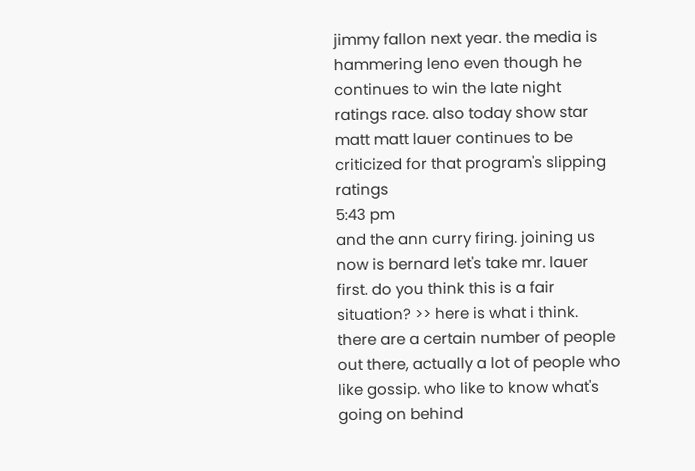jimmy fallon next year. the media is hammering leno even though he continues to win the late night ratings race. also today show star matt matt lauer continues to be criticized for that program's slipping ratings
5:43 pm
and the ann curry firing. joining us now is bernard let's take mr. lauer first. do you think this is a fair situation? >> here is what i think. there are a certain number of people out there, actually a lot of people who like gossip. who like to know what's going on behind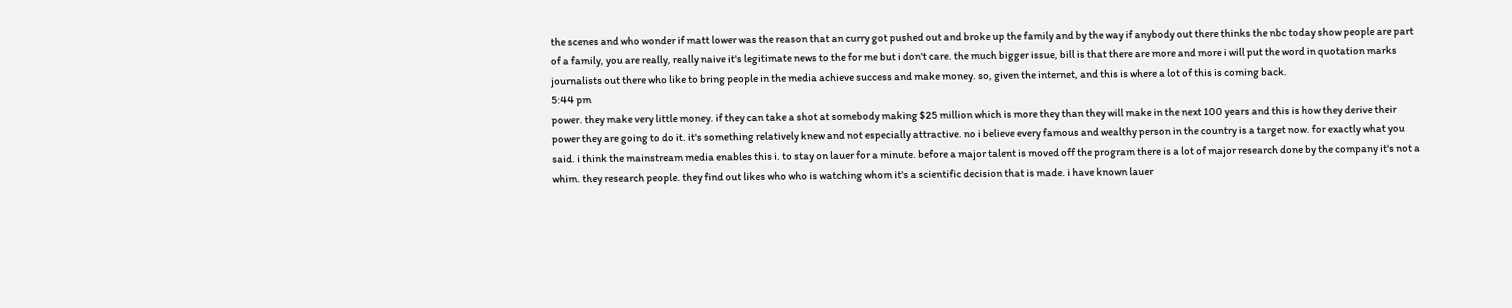the scenes and who wonder if matt lower was the reason that an curry got pushed out and broke up the family and by the way if anybody out there thinks the nbc today show people are part of a family, you are really, really naive it's legitimate news to the for me but i don't care. the much bigger issue, bill is that there are more and more i will put the word in quotation marks journalists out there who like to bring people in the media achieve success and make money. so, given the internet, and this is where a lot of this is coming back.
5:44 pm
power. they make very little money. if they can take a shot at somebody making $25 million which is more they than they will make in the next 100 years and this is how they derive their power they are going to do it. it's something relatively knew and not especially attractive. no i believe every famous and wealthy person in the country is a target now. for exactly what you said. i think the mainstream media enables this i. to stay on lauer for a minute. before a major talent is moved off the program there is a lot of major research done by the company it's not a whim. they research people. they find out likes who who is watching whom it's a scientific decision that is made. i have known lauer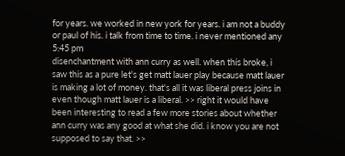for years. we worked in new york for years. i am not a buddy or paul of his. i talk from time to time. i never mentioned any
5:45 pm
disenchantment with ann curry as well. when this broke, i saw this as a pure let's get matt lauer play because matt lauer is making a lot of money. that's all it was liberal press joins in even though matt lauer is a liberal. >> right it would have been interesting to read a few more stories about whether ann curry was any good at what she did. i know you are not supposed to say that. >>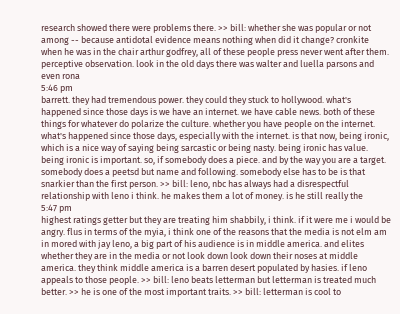research showed there were problems there. >> bill: whether she was popular or not among -- because antidotal evidence means nothing when did it change? cronkite when he was in the chair arthur godfrey, all of these people press never went after them. perceptive observation. look in the old days there was walter and luella parsons and even rona
5:46 pm
barrett. they had tremendous power. they could they stuck to hollywood. what's happened since those days is we have an internet. we have cable news. both of these things for whatever do polarize the culture. whether you have people on the internet. what's happened since those days, especially with the internet. is that now, being ironic, which is a nice way of saying being sarcastic or being nasty. being ironic has value. being ironic is important. so, if somebody does a piece. and by the way you are a target. somebody does a peetsd but name and following. somebody else has to be is that snarkier than the first person. >> bill: leno, nbc has always had a disrespectful relationship with leno i think. he makes them a lot of money. is he still really the
5:47 pm
highest ratings getter but they are treating him shabbily, i think. if it were me i would be angry. flus in terms of the myia, i think one of the reasons that the media is not elm am in mored with jay leno, a big part of his audience is in middle america. and elites whether they are in the media or not look down look down their noses at middle america. they think middle america is a barren desert populated by hasies. if leno appeals to those people. >> bill: leno beats letterman but letterman is treated much better. >> he is one of the most important traits. >> bill: letterman is cool to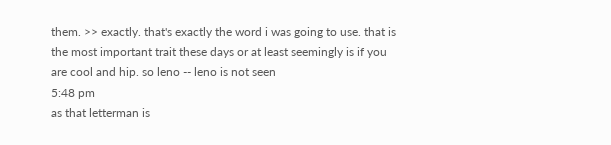them. >> exactly. that's exactly the word i was going to use. that is the most important trait these days or at least seemingly is if you are cool and hip. so leno -- leno is not seen
5:48 pm
as that letterman is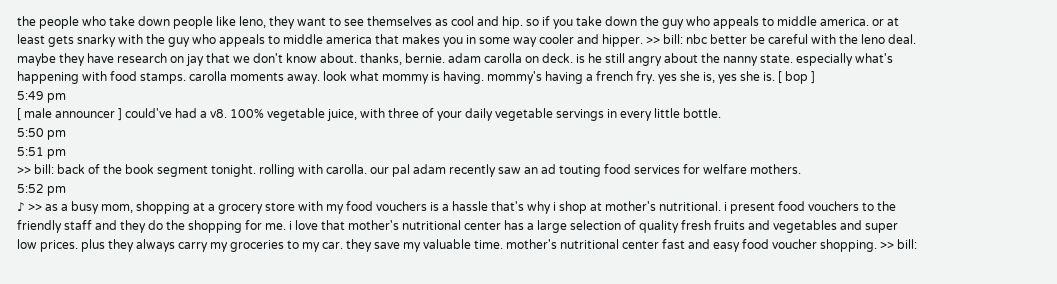the people who take down people like leno, they want to see themselves as cool and hip. so if you take down the guy who appeals to middle america. or at least gets snarky with the guy who appeals to middle america that makes you in some way cooler and hipper. >> bill: nbc better be careful with the leno deal. maybe they have research on jay that we don't know about. thanks, bernie. adam carolla on deck. is he still angry about the nanny state. especially what's happening with food stamps. carolla moments away. look what mommy is having. mommy's having a french fry. yes she is, yes she is. [ bop ]
5:49 pm
[ male announcer ] could've had a v8. 100% vegetable juice, with three of your daily vegetable servings in every little bottle.
5:50 pm
5:51 pm
>> bill: back of the book segment tonight. rolling with carolla. our pal adam recently saw an ad touting food services for welfare mothers.
5:52 pm
♪ >> as a busy mom, shopping at a grocery store with my food vouchers is a hassle that's why i shop at mother's nutritional. i present food vouchers to the friendly staff and they do the shopping for me. i love that mother's nutritional center has a large selection of quality fresh fruits and vegetables and super low prices. plus they always carry my groceries to my car. they save my valuable time. mother's nutritional center fast and easy food voucher shopping. >> bill: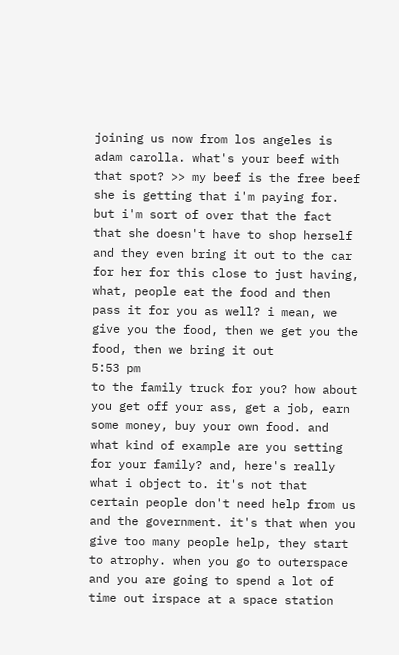joining us now from los angeles is adam carolla. what's your beef with that spot? >> my beef is the free beef she is getting that i'm paying for. but i'm sort of over that the fact that she doesn't have to shop herself and they even bring it out to the car for her for this close to just having, what, people eat the food and then pass it for you as well? i mean, we give you the food, then we get you the food, then we bring it out
5:53 pm
to the family truck for you? how about you get off your ass, get a job, earn some money, buy your own food. and what kind of example are you setting for your family? and, here's really what i object to. it's not that certain people don't need help from us and the government. it's that when you give too many people help, they start to atrophy. when you go to outerspace and you are going to spend a lot of time out irspace at a space station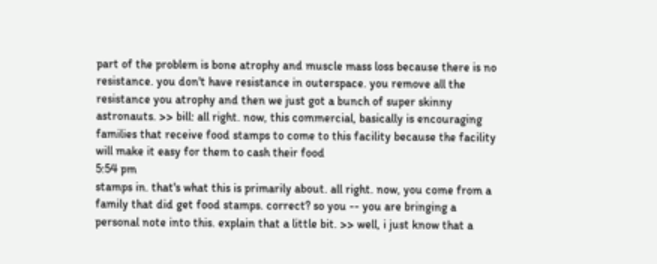part of the problem is bone atrophy and muscle mass loss because there is no resistance. you don't have resistance in outerspace. you remove all the resistance you atrophy and then we just got a bunch of super skinny astronauts. >> bill: all right. now, this commercial, basically is encouraging families that receive food stamps to come to this facility because the facility will make it easy for them to cash their food
5:54 pm
stamps in. that's what this is primarily about. all right. now, you come from a family that did get food stamps. correct? so you -- you are bringing a personal note into this. explain that a little bit. >> well, i just know that a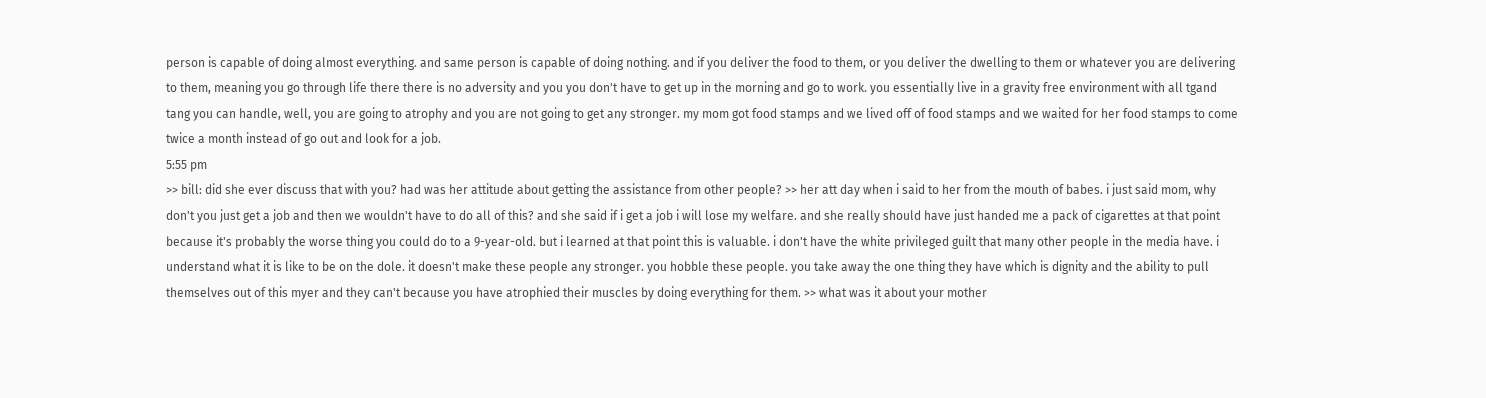person is capable of doing almost everything. and same person is capable of doing nothing. and if you deliver the food to them, or you deliver the dwelling to them or whatever you are delivering to them, meaning you go through life there there is no adversity and you you don't have to get up in the morning and go to work. you essentially live in a gravity free environment with all tgand tang you can handle, well, you are going to atrophy and you are not going to get any stronger. my mom got food stamps and we lived off of food stamps and we waited for her food stamps to come twice a month instead of go out and look for a job.
5:55 pm
>> bill: did she ever discuss that with you? had was her attitude about getting the assistance from other people? >> her att day when i said to her from the mouth of babes. i just said mom, why don't you just get a job and then we wouldn't have to do all of this? and she said if i get a job i will lose my welfare. and she really should have just handed me a pack of cigarettes at that point because it's probably the worse thing you could do to a 9-year-old. but i learned at that point this is valuable. i don't have the white privileged guilt that many other people in the media have. i understand what it is like to be on the dole. it doesn't make these people any stronger. you hobble these people. you take away the one thing they have which is dignity and the ability to pull themselves out of this myer and they can't because you have atrophied their muscles by doing everything for them. >> what was it about your mother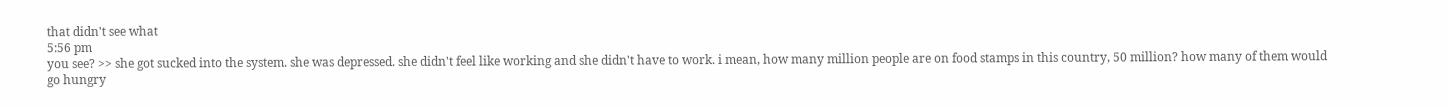that didn't see what
5:56 pm
you see? >> she got sucked into the system. she was depressed. she didn't feel like working and she didn't have to work. i mean, how many million people are on food stamps in this country, 50 million? how many of them would go hungry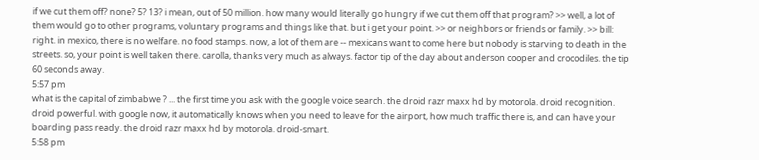if we cut them off? none? 5? 13? i mean, out of 50 million. how many would literally go hungry if we cut them off that program? >> well, a lot of them would go to other programs, voluntary programs and things like that. but i get your point. >> or neighbors or friends or family. >> bill: right. in mexico, there is no welfare. no food stamps. now, a lot of them are -- mexicans want to come here but nobody is starving to death in the streets. so, your point is well taken there. carolla, thanks very much as always. factor tip of the day about anderson cooper and crocodiles. the tip 60 seconds away.
5:57 pm
what is the capital of zimbabwe ? ... the first time you ask with the google voice search. the droid razr maxx hd by motorola. droid recognition. droid powerful. with google now, it automatically knows when you need to leave for the airport, how much traffic there is, and can have your boarding pass ready. the droid razr maxx hd by motorola. droid-smart.
5:58 pm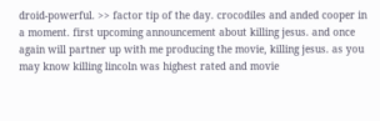droid-powerful. >> factor tip of the day. crocodiles and anded cooper in a moment. first upcoming announcement about killing jesus. and once again will partner up with me producing the movie, killing jesus. as you may know killing lincoln was highest rated and movie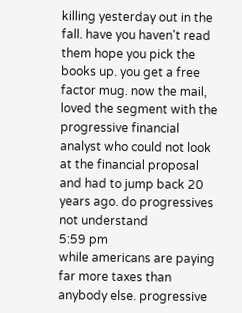killing yesterday out in the fall. have you haven't read them hope you pick the books up. you get a free factor mug. now the mail, loved the segment with the progressive financial analyst who could not look at the financial proposal and had to jump back 20 years ago. do progressives not understand
5:59 pm
while americans are paying far more taxes than anybody else. progressive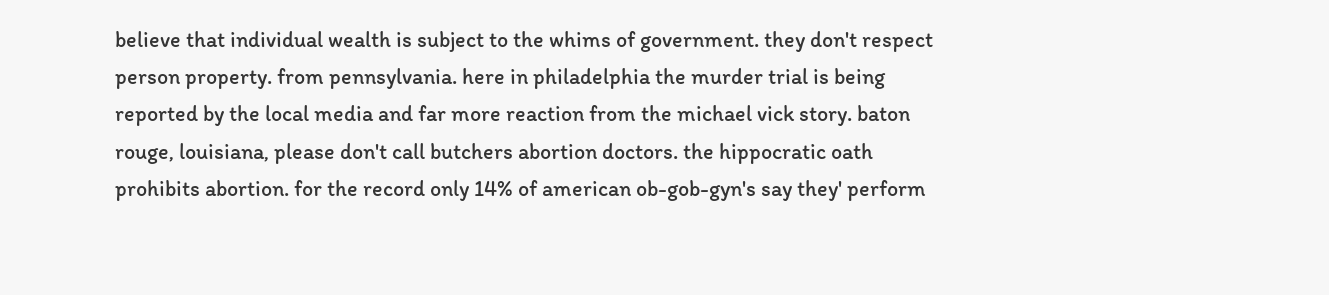believe that individual wealth is subject to the whims of government. they don't respect person property. from pennsylvania. here in philadelphia the murder trial is being reported by the local media and far more reaction from the michael vick story. baton rouge, louisiana, please don't call butchers abortion doctors. the hippocratic oath prohibits abortion. for the record only 14% of american ob-gob-gyn's say they' perform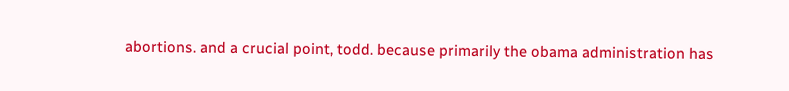abortions. and a crucial point, todd. because primarily the obama administration has